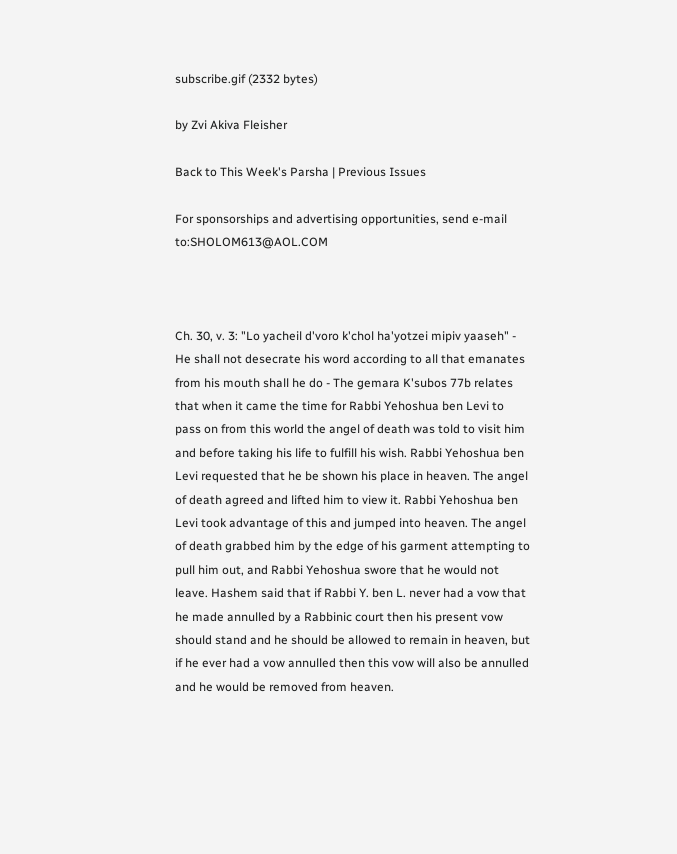subscribe.gif (2332 bytes)

by Zvi Akiva Fleisher

Back to This Week's Parsha | Previous Issues

For sponsorships and advertising opportunities, send e-mail to:SHOLOM613@AOL.COM



Ch. 30, v. 3: "Lo yacheil d'voro k'chol ha'yotzei mipiv yaaseh" - He shall not desecrate his word according to all that emanates from his mouth shall he do - The gemara K'subos 77b relates that when it came the time for Rabbi Yehoshua ben Levi to pass on from this world the angel of death was told to visit him and before taking his life to fulfill his wish. Rabbi Yehoshua ben Levi requested that he be shown his place in heaven. The angel of death agreed and lifted him to view it. Rabbi Yehoshua ben Levi took advantage of this and jumped into heaven. The angel of death grabbed him by the edge of his garment attempting to pull him out, and Rabbi Yehoshua swore that he would not leave. Hashem said that if Rabbi Y. ben L. never had a vow that he made annulled by a Rabbinic court then his present vow should stand and he should be allowed to remain in heaven, but if he ever had a vow annulled then this vow will also be annulled and he would be removed from heaven.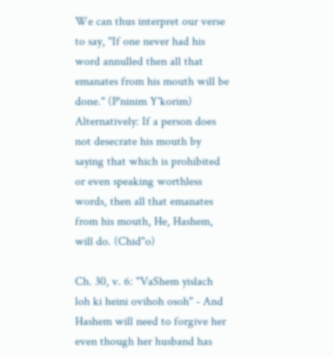We can thus interpret our verse to say, "If one never had his word annulled then all that emanates from his mouth will be done." (P'ninim Y'korim) Alternatively: If a person does not desecrate his mouth by saying that which is prohibited or even speaking worthless words, then all that emanates from his mouth, He, Hashem, will do. (Chid"o)

Ch. 30, v. 6: "VaShem yislach loh ki heini ovihoh osoh" - And Hashem will need to forgive her even though her husband has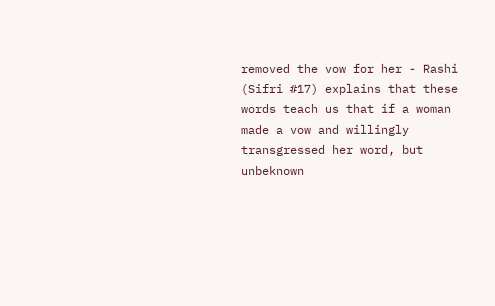removed the vow for her - Rashi (Sifri #17) explains that these words teach us that if a woman made a vow and willingly transgressed her word, but unbeknown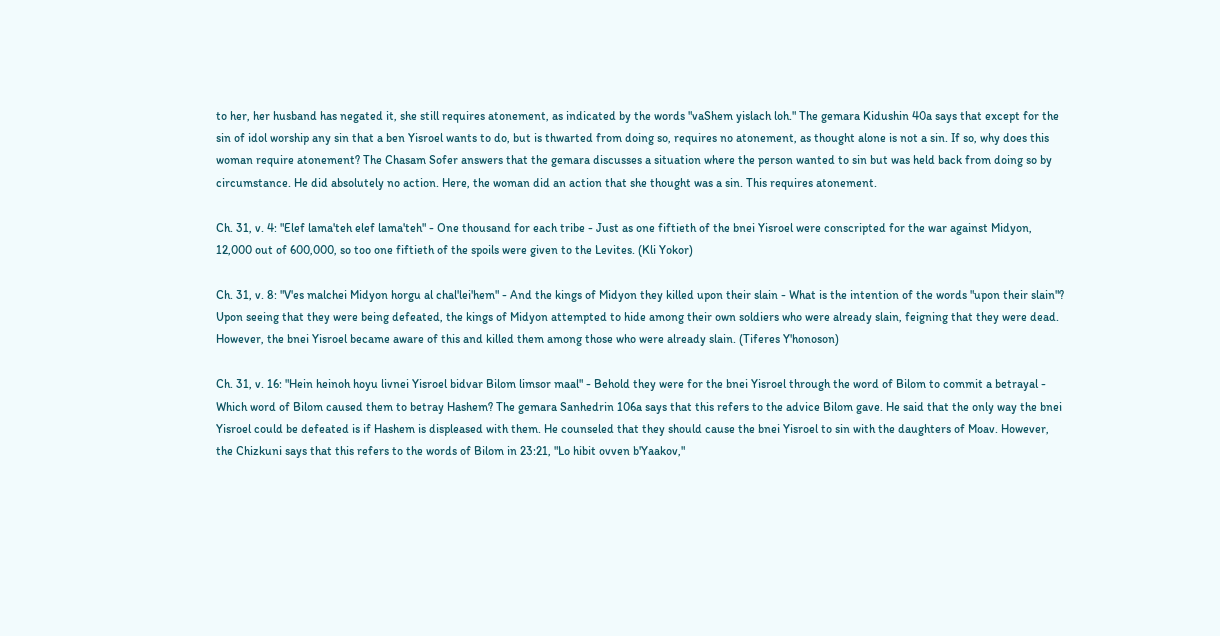to her, her husband has negated it, she still requires atonement, as indicated by the words "vaShem yislach loh." The gemara Kidushin 40a says that except for the sin of idol worship any sin that a ben Yisroel wants to do, but is thwarted from doing so, requires no atonement, as thought alone is not a sin. If so, why does this woman require atonement? The Chasam Sofer answers that the gemara discusses a situation where the person wanted to sin but was held back from doing so by circumstance. He did absolutely no action. Here, the woman did an action that she thought was a sin. This requires atonement.

Ch. 31, v. 4: "Elef lama'teh elef lama'teh" - One thousand for each tribe - Just as one fiftieth of the bnei Yisroel were conscripted for the war against Midyon, 12,000 out of 600,000, so too one fiftieth of the spoils were given to the Levites. (Kli Yokor)

Ch. 31, v. 8: "V'es malchei Midyon horgu al chal'lei'hem" - And the kings of Midyon they killed upon their slain - What is the intention of the words "upon their slain"? Upon seeing that they were being defeated, the kings of Midyon attempted to hide among their own soldiers who were already slain, feigning that they were dead. However, the bnei Yisroel became aware of this and killed them among those who were already slain. (Tiferes Y'honoson)

Ch. 31, v. 16: "Hein heinoh hoyu livnei Yisroel bidvar Bilom limsor maal" - Behold they were for the bnei Yisroel through the word of Bilom to commit a betrayal - Which word of Bilom caused them to betray Hashem? The gemara Sanhedrin 106a says that this refers to the advice Bilom gave. He said that the only way the bnei Yisroel could be defeated is if Hashem is displeased with them. He counseled that they should cause the bnei Yisroel to sin with the daughters of Moav. However, the Chizkuni says that this refers to the words of Bilom in 23:21, "Lo hibit ovven b'Yaakov,"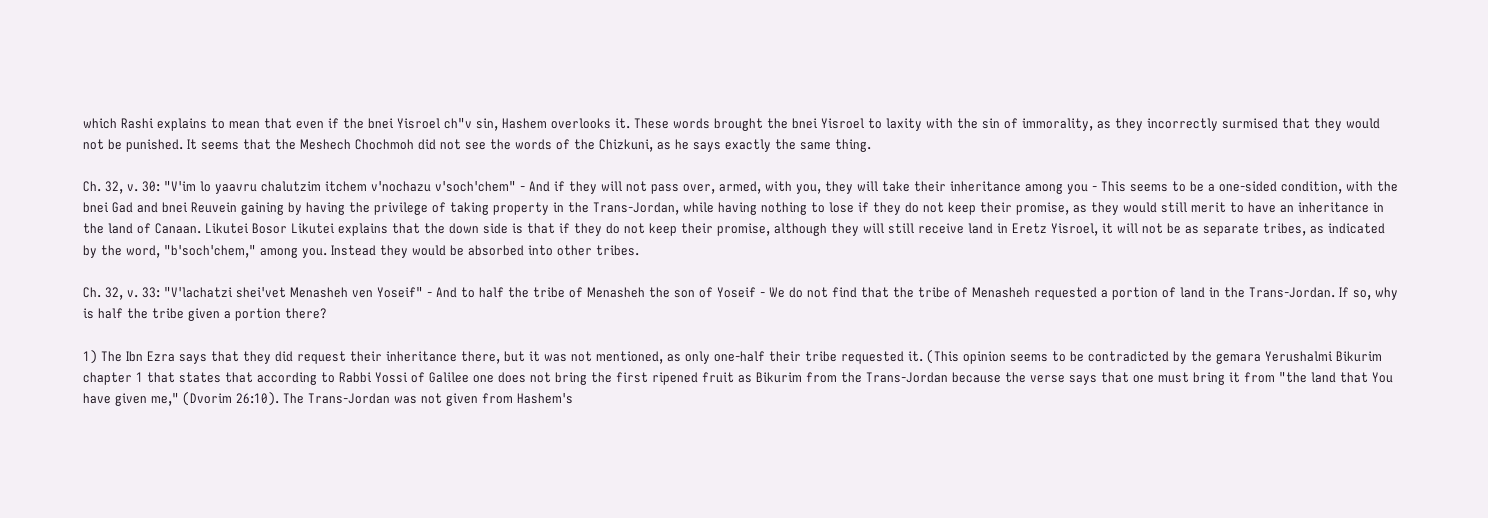which Rashi explains to mean that even if the bnei Yisroel ch"v sin, Hashem overlooks it. These words brought the bnei Yisroel to laxity with the sin of immorality, as they incorrectly surmised that they would not be punished. It seems that the Meshech Chochmoh did not see the words of the Chizkuni, as he says exactly the same thing.

Ch. 32, v. 30: "V'im lo yaavru chalutzim itchem v'nochazu v'soch'chem" - And if they will not pass over, armed, with you, they will take their inheritance among you - This seems to be a one-sided condition, with the bnei Gad and bnei Reuvein gaining by having the privilege of taking property in the Trans-Jordan, while having nothing to lose if they do not keep their promise, as they would still merit to have an inheritance in the land of Canaan. Likutei Bosor Likutei explains that the down side is that if they do not keep their promise, although they will still receive land in Eretz Yisroel, it will not be as separate tribes, as indicated by the word, "b'soch'chem," among you. Instead they would be absorbed into other tribes.

Ch. 32, v. 33: "V'lachatzi shei'vet Menasheh ven Yoseif" - And to half the tribe of Menasheh the son of Yoseif - We do not find that the tribe of Menasheh requested a portion of land in the Trans-Jordan. If so, why is half the tribe given a portion there?

1) The Ibn Ezra says that they did request their inheritance there, but it was not mentioned, as only one-half their tribe requested it. (This opinion seems to be contradicted by the gemara Yerushalmi Bikurim chapter 1 that states that according to Rabbi Yossi of Galilee one does not bring the first ripened fruit as Bikurim from the Trans-Jordan because the verse says that one must bring it from "the land that You have given me," (Dvorim 26:10). The Trans-Jordan was not given from Hashem's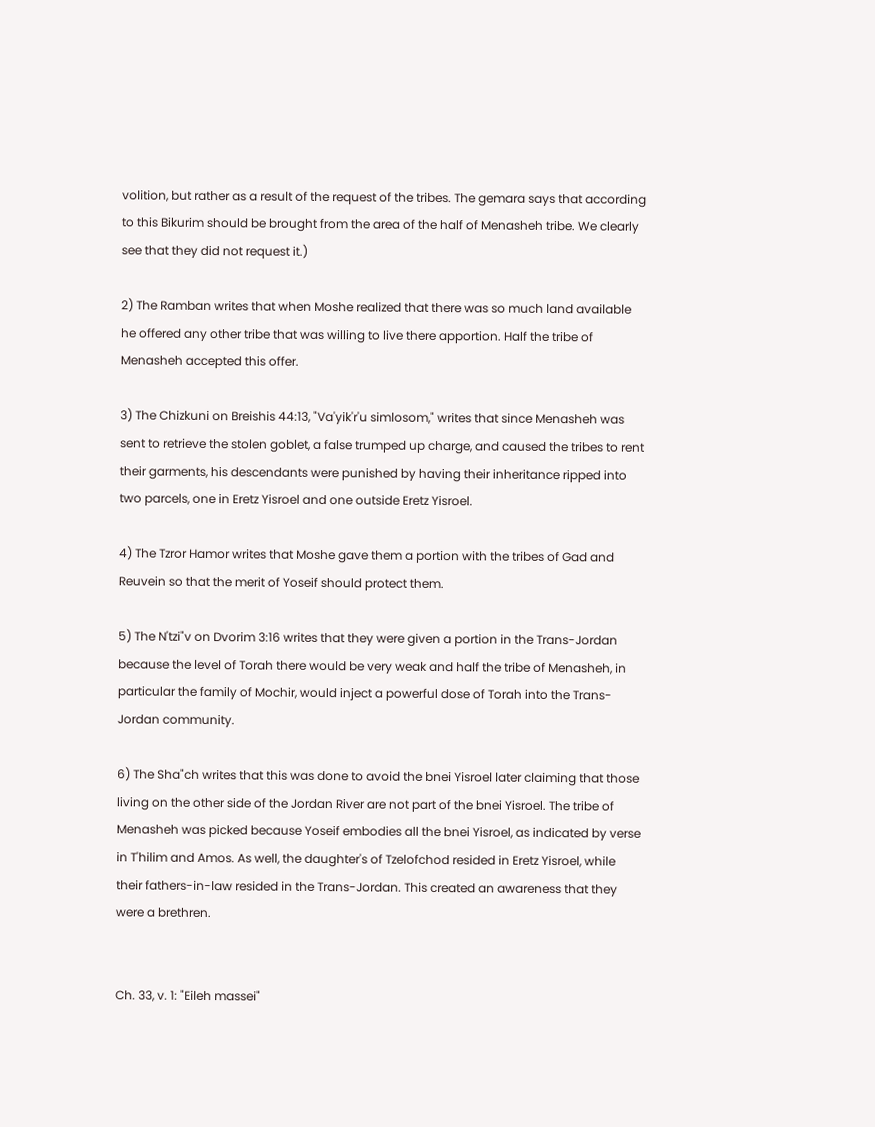volition, but rather as a result of the request of the tribes. The gemara says that according to this Bikurim should be brought from the area of the half of Menasheh tribe. We clearly see that they did not request it.)

2) The Ramban writes that when Moshe realized that there was so much land available he offered any other tribe that was willing to live there apportion. Half the tribe of Menasheh accepted this offer.

3) The Chizkuni on Breishis 44:13, "Va'yik'r'u simlosom," writes that since Menasheh was sent to retrieve the stolen goblet, a false trumped up charge, and caused the tribes to rent their garments, his descendants were punished by having their inheritance ripped into two parcels, one in Eretz Yisroel and one outside Eretz Yisroel.

4) The Tzror Hamor writes that Moshe gave them a portion with the tribes of Gad and Reuvein so that the merit of Yoseif should protect them.

5) The N'tzi"v on Dvorim 3:16 writes that they were given a portion in the Trans-Jordan because the level of Torah there would be very weak and half the tribe of Menasheh, in particular the family of Mochir, would inject a powerful dose of Torah into the Trans-Jordan community.

6) The Sha"ch writes that this was done to avoid the bnei Yisroel later claiming that those living on the other side of the Jordan River are not part of the bnei Yisroel. The tribe of Menasheh was picked because Yoseif embodies all the bnei Yisroel, as indicated by verse in T'hilim and Amos. As well, the daughter's of Tzelofchod resided in Eretz Yisroel, while their fathers-in-law resided in the Trans-Jordan. This created an awareness that they were a brethren.


Ch. 33, v. 1: "Eileh massei"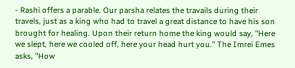- Rashi offers a parable. Our parsha relates the travails during their travels, just as a king who had to travel a great distance to have his son brought for healing. Upon their return home the king would say, "Here we slept, here we cooled off, here your head hurt you." The Imrei Emes asks, "How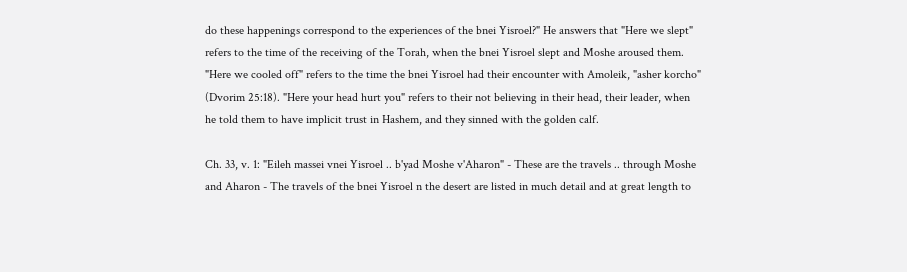do these happenings correspond to the experiences of the bnei Yisroel?" He answers that "Here we slept" refers to the time of the receiving of the Torah, when the bnei Yisroel slept and Moshe aroused them. "Here we cooled off" refers to the time the bnei Yisroel had their encounter with Amoleik, "asher korcho" (Dvorim 25:18). "Here your head hurt you" refers to their not believing in their head, their leader, when he told them to have implicit trust in Hashem, and they sinned with the golden calf.

Ch. 33, v. 1: "Eileh massei vnei Yisroel .. b'yad Moshe v'Aharon" - These are the travels .. through Moshe and Aharon - The travels of the bnei Yisroel n the desert are listed in much detail and at great length to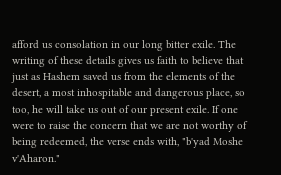afford us consolation in our long bitter exile. The writing of these details gives us faith to believe that just as Hashem saved us from the elements of the desert, a most inhospitable and dangerous place, so too, he will take us out of our present exile. If one were to raise the concern that we are not worthy of being redeemed, the verse ends with, "b'yad Moshe v'Aharon."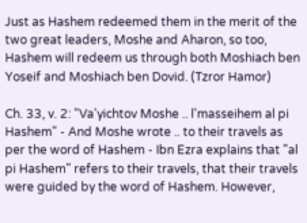Just as Hashem redeemed them in the merit of the two great leaders, Moshe and Aharon, so too, Hashem will redeem us through both Moshiach ben Yoseif and Moshiach ben Dovid. (Tzror Hamor)

Ch. 33, v. 2: "Va'yichtov Moshe .. l'masseihem al pi Hashem" - And Moshe wrote .. to their travels as per the word of Hashem - Ibn Ezra explains that "al pi Hashem" refers to their travels, that their travels were guided by the word of Hashem. However,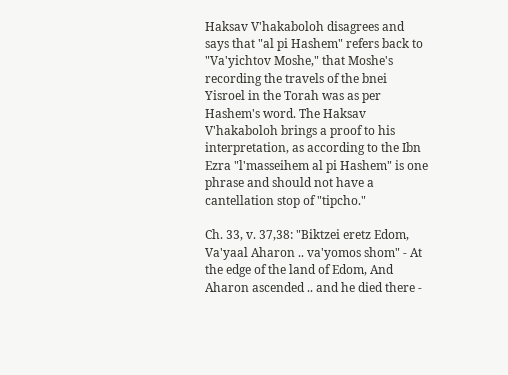Haksav V'hakaboloh disagrees and says that "al pi Hashem" refers back to "Va'yichtov Moshe," that Moshe's recording the travels of the bnei Yisroel in the Torah was as per Hashem's word. The Haksav V'hakaboloh brings a proof to his interpretation, as according to the Ibn Ezra "l'masseihem al pi Hashem" is one phrase and should not have a cantellation stop of "tipcho."

Ch. 33, v. 37,38: "Biktzei eretz Edom, Va'yaal Aharon .. va'yomos shom" - At the edge of the land of Edom, And Aharon ascended .. and he died there -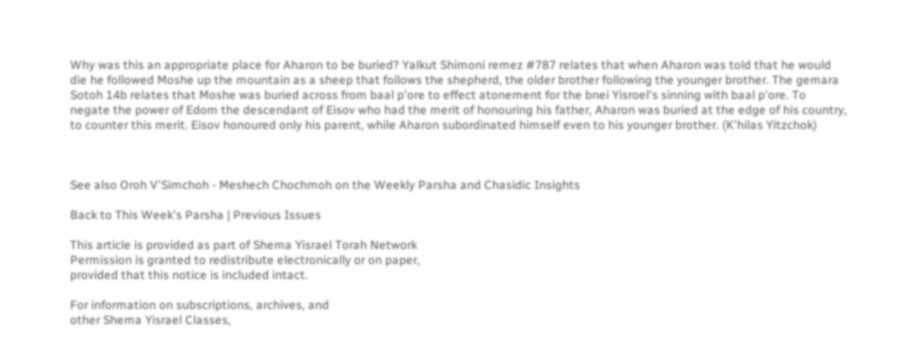Why was this an appropriate place for Aharon to be buried? Yalkut Shimoni remez #787 relates that when Aharon was told that he would die he followed Moshe up the mountain as a sheep that follows the shepherd, the older brother following the younger brother. The gemara Sotoh 14b relates that Moshe was buried across from baal p'ore to effect atonement for the bnei Yisroel's sinning with baal p'ore. To negate the power of Edom the descendant of Eisov who had the merit of honouring his father, Aharon was buried at the edge of his country, to counter this merit. Eisov honoured only his parent, while Aharon subordinated himself even to his younger brother. (K'hilas Yitzchok)



See also Oroh V'Simchoh - Meshech Chochmoh on the Weekly Parsha and Chasidic Insights

Back to This Week's Parsha | Previous Issues

This article is provided as part of Shema Yisrael Torah Network
Permission is granted to redistribute electronically or on paper,
provided that this notice is included intact.

For information on subscriptions, archives, and
other Shema Yisrael Classes,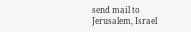send mail to
Jerusalem, Israel